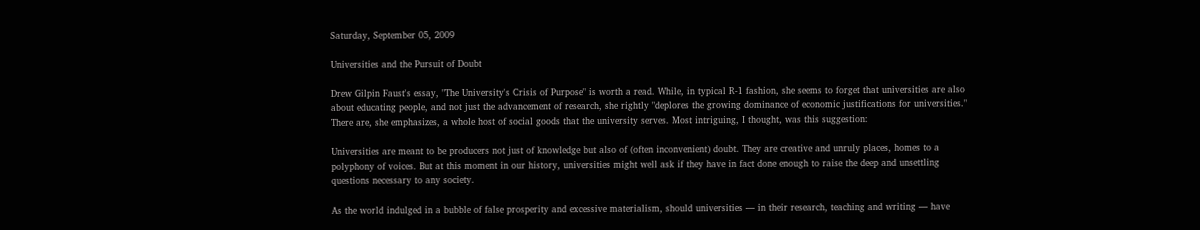Saturday, September 05, 2009

Universities and the Pursuit of Doubt

Drew Gilpin Faust's essay, "The University's Crisis of Purpose" is worth a read. While, in typical R-1 fashion, she seems to forget that universities are also about educating people, and not just the advancement of research, she rightly "deplores the growing dominance of economic justifications for universities." There are, she emphasizes, a whole host of social goods that the university serves. Most intriguing, I thought, was this suggestion:

Universities are meant to be producers not just of knowledge but also of (often inconvenient) doubt. They are creative and unruly places, homes to a polyphony of voices. But at this moment in our history, universities might well ask if they have in fact done enough to raise the deep and unsettling questions necessary to any society.

As the world indulged in a bubble of false prosperity and excessive materialism, should universities — in their research, teaching and writing — have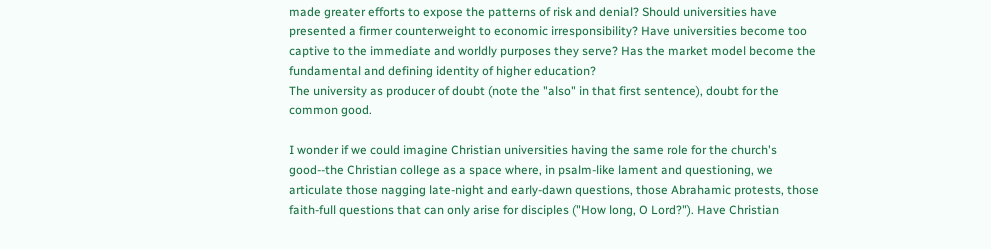made greater efforts to expose the patterns of risk and denial? Should universities have presented a firmer counterweight to economic irresponsibility? Have universities become too captive to the immediate and worldly purposes they serve? Has the market model become the fundamental and defining identity of higher education?
The university as producer of doubt (note the "also" in that first sentence), doubt for the common good.

I wonder if we could imagine Christian universities having the same role for the church's good--the Christian college as a space where, in psalm-like lament and questioning, we articulate those nagging late-night and early-dawn questions, those Abrahamic protests, those faith-full questions that can only arise for disciples ("How long, O Lord?"). Have Christian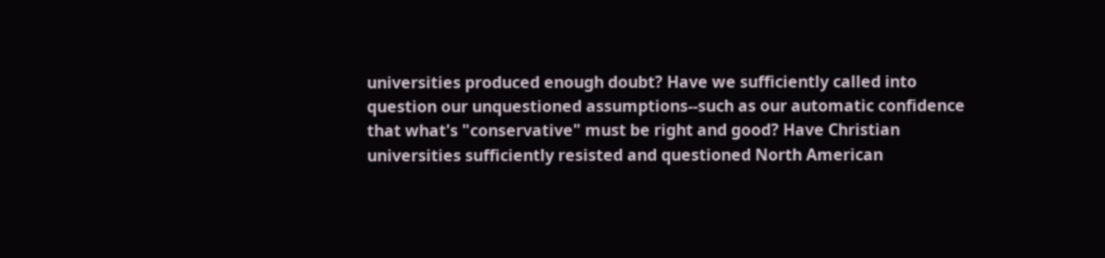universities produced enough doubt? Have we sufficiently called into question our unquestioned assumptions--such as our automatic confidence that what's "conservative" must be right and good? Have Christian universities sufficiently resisted and questioned North American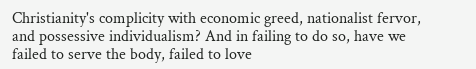Christianity's complicity with economic greed, nationalist fervor, and possessive individualism? And in failing to do so, have we failed to serve the body, failed to love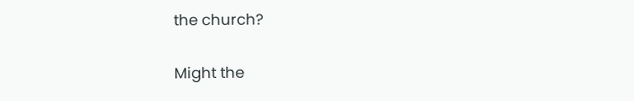the church?

Might the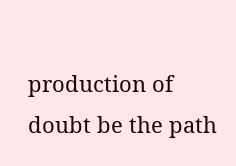production of doubt be the path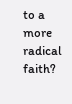to a more radical faith?